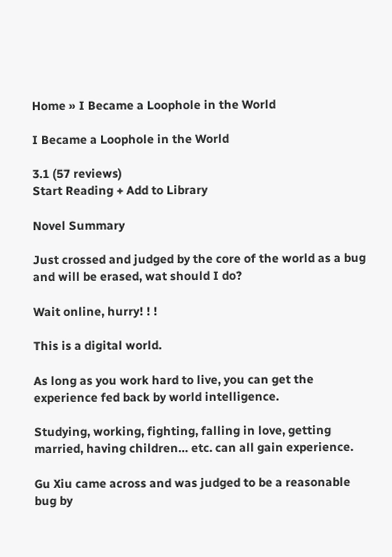Home » I Became a Loophole in the World

I Became a Loophole in the World

3.1 (57 reviews)
Start Reading + Add to Library

Novel Summary

Just crossed and judged by the core of the world as a bug and will be erased, wat should I do?

Wait online, hurry! ! !

This is a digital world.

As long as you work hard to live, you can get the experience fed back by world intelligence.

Studying, working, fighting, falling in love, getting married, having children… etc. can all gain experience.

Gu Xiu came across and was judged to be a reasonable bug by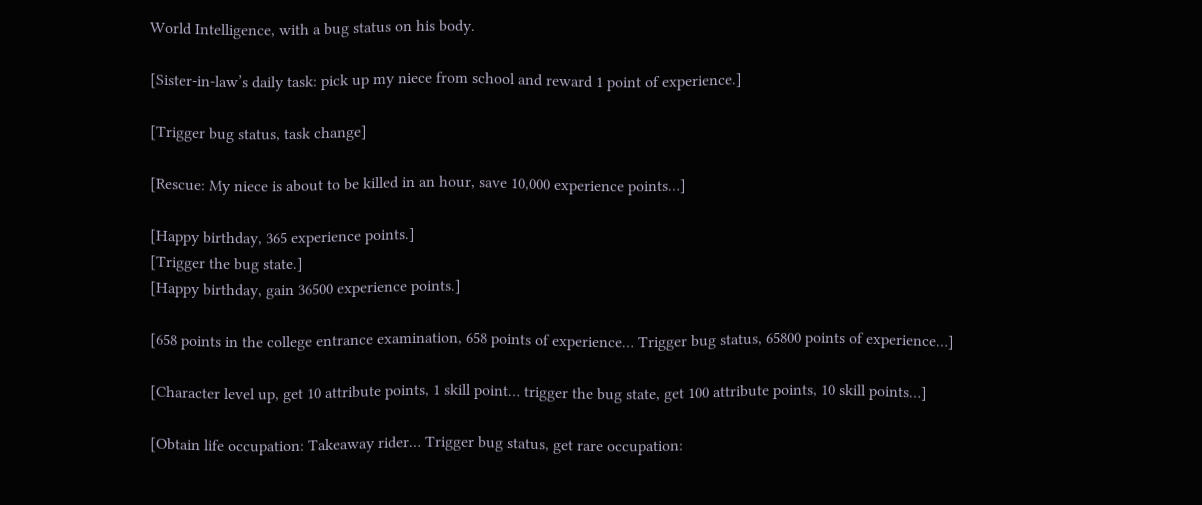World Intelligence, with a bug status on his body.

[Sister-in-law’s daily task: pick up my niece from school and reward 1 point of experience.]

[Trigger bug status, task change]

[Rescue: My niece is about to be killed in an hour, save 10,000 experience points…]

[Happy birthday, 365 experience points.]
[Trigger the bug state.]
[Happy birthday, gain 36500 experience points.]

[658 points in the college entrance examination, 658 points of experience… Trigger bug status, 65800 points of experience…]

[Character level up, get 10 attribute points, 1 skill point… trigger the bug state, get 100 attribute points, 10 skill points…]

[Obtain life occupation: Takeaway rider… Trigger bug status, get rare occupation: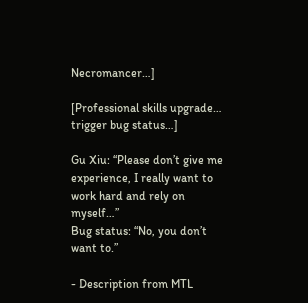Necromancer…]

[Professional skills upgrade… trigger bug status…]

Gu Xiu: “Please don’t give me experience, I really want to work hard and rely on myself…”
Bug status: “No, you don’t want to.”

- Description from MTL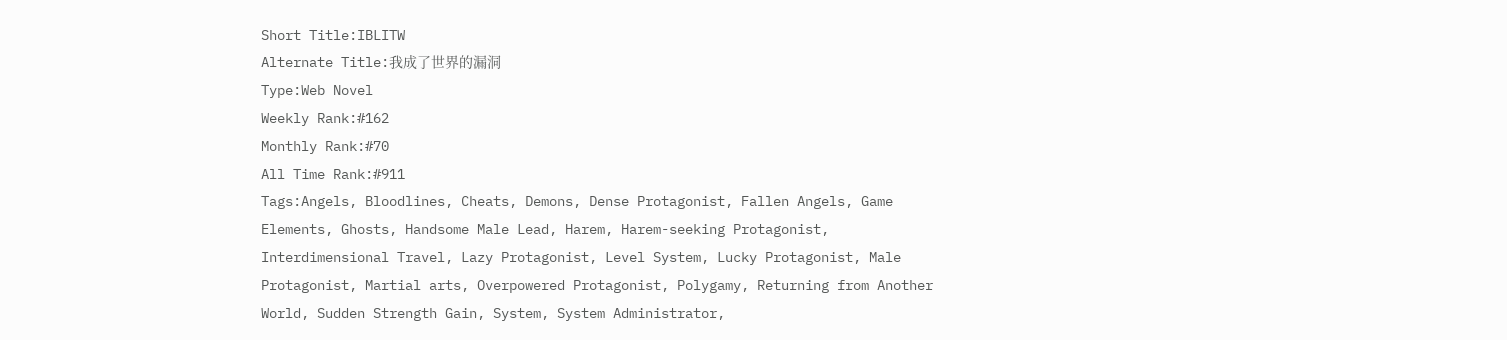Short Title:IBLITW
Alternate Title:我成了世界的漏洞
Type:Web Novel
Weekly Rank:#162
Monthly Rank:#70
All Time Rank:#911
Tags:Angels, Bloodlines, Cheats, Demons, Dense Protagonist, Fallen Angels, Game Elements, Ghosts, Handsome Male Lead, Harem, Harem-seeking Protagonist, Interdimensional Travel, Lazy Protagonist, Level System, Lucky Protagonist, Male Protagonist, Martial arts, Overpowered Protagonist, Polygamy, Returning from Another World, Sudden Strength Gain, System, System Administrator,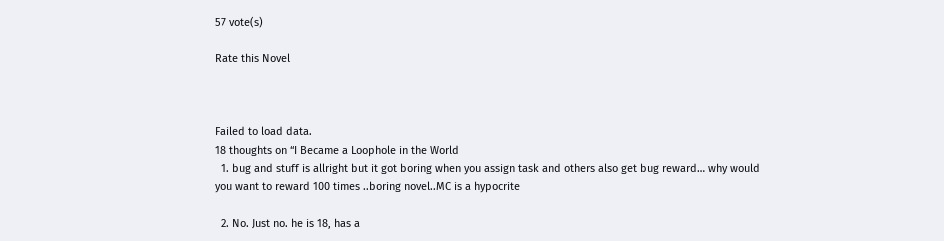57 vote(s)

Rate this Novel



Failed to load data.
18 thoughts on “I Became a Loophole in the World
  1. bug and stuff is allright but it got boring when you assign task and others also get bug reward… why would you want to reward 100 times ..boring novel..MC is a hypocrite

  2. No. Just no. he is 18, has a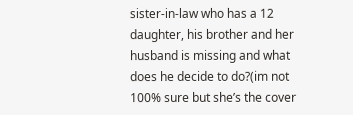sister-in-law who has a 12 daughter, his brother and her husband is missing and what does he decide to do?(im not 100% sure but she’s the cover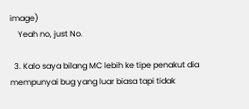image)
    Yeah no, just No.

  3. Kalo saya bilang MC lebih ke tipe penakut dia mempunyai bug yang luar biasa tapi tidak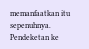memanfaatkan itu sepenuhnya. Pendeketan ke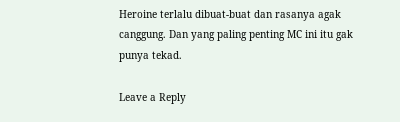Heroine terlalu dibuat-buat dan rasanya agak canggung. Dan yang paling penting MC ini itu gak punya tekad.

Leave a Reply